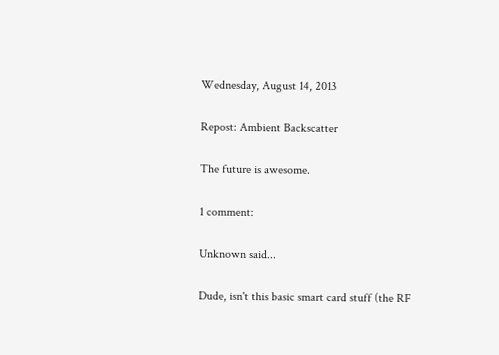Wednesday, August 14, 2013

Repost: Ambient Backscatter

The future is awesome.

1 comment:

Unknown said...

Dude, isn't this basic smart card stuff (the RF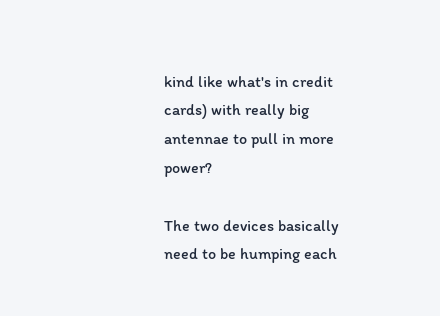kind like what's in credit cards) with really big antennae to pull in more power?

The two devices basically need to be humping each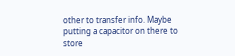other to transfer info. Maybe putting a capacitor on there to store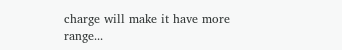charge will make it have more range...